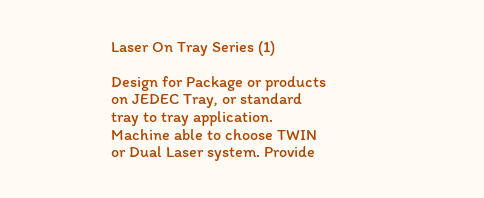Laser On Tray Series (1)

Design for Package or products on JEDEC Tray, or standard tray to tray application. Machine able to choose TWIN or Dual Laser system. Provide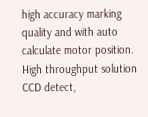high accuracy marking quality and with auto calculate motor position. High throughput solution CCD detect,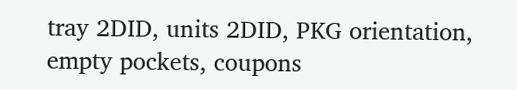tray 2DID, units 2DID, PKG orientation, empty pockets, coupons